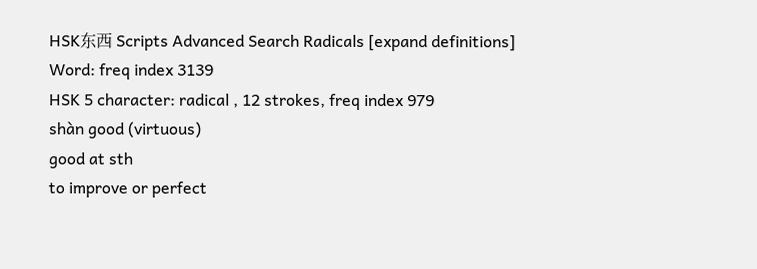HSK东西 Scripts Advanced Search Radicals [expand definitions]
Word: freq index 3139
HSK 5 character: radical , 12 strokes, freq index 979
shàn good (virtuous)
good at sth
to improve or perfect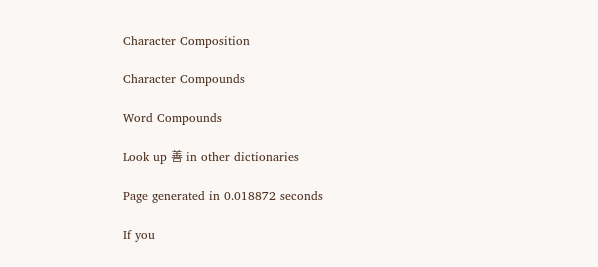Character Composition

Character Compounds

Word Compounds

Look up 善 in other dictionaries

Page generated in 0.018872 seconds

If you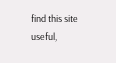find this site useful,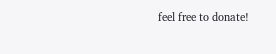feel free to donate!